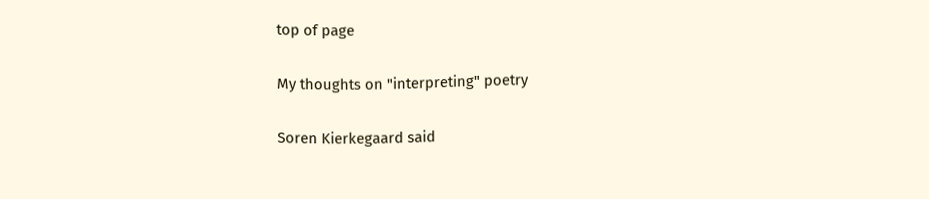top of page

My thoughts on "interpreting" poetry

Soren Kierkegaard said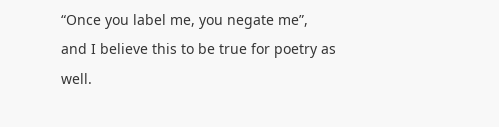“Once you label me, you negate me”, and I believe this to be true for poetry as well.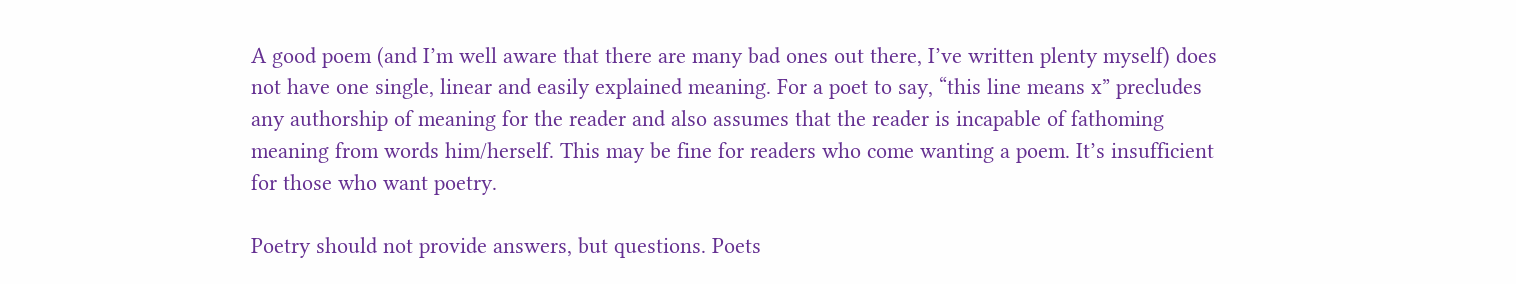A good poem (and I’m well aware that there are many bad ones out there, I’ve written plenty myself) does not have one single, linear and easily explained meaning. For a poet to say, “this line means x” precludes any authorship of meaning for the reader and also assumes that the reader is incapable of fathoming meaning from words him/herself. This may be fine for readers who come wanting a poem. It’s insufficient for those who want poetry.

Poetry should not provide answers, but questions. Poets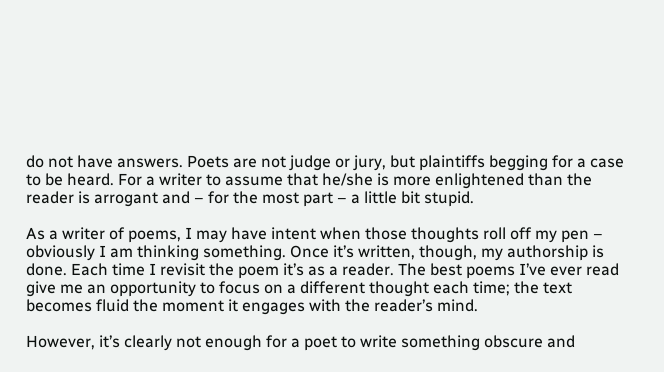do not have answers. Poets are not judge or jury, but plaintiffs begging for a case to be heard. For a writer to assume that he/she is more enlightened than the reader is arrogant and – for the most part – a little bit stupid.

As a writer of poems, I may have intent when those thoughts roll off my pen – obviously I am thinking something. Once it’s written, though, my authorship is done. Each time I revisit the poem it’s as a reader. The best poems I’ve ever read give me an opportunity to focus on a different thought each time; the text becomes fluid the moment it engages with the reader’s mind.

However, it’s clearly not enough for a poet to write something obscure and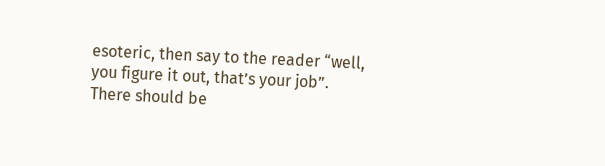esoteric, then say to the reader “well, you figure it out, that’s your job”. There should be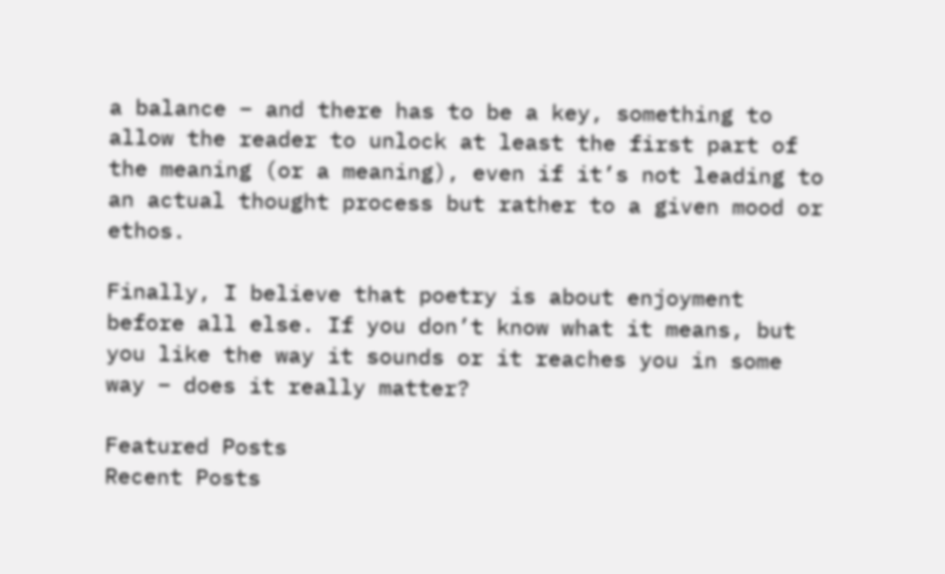a balance – and there has to be a key, something to allow the reader to unlock at least the first part of the meaning (or a meaning), even if it’s not leading to an actual thought process but rather to a given mood or ethos.

Finally, I believe that poetry is about enjoyment before all else. If you don’t know what it means, but you like the way it sounds or it reaches you in some way – does it really matter?

Featured Posts
Recent Posts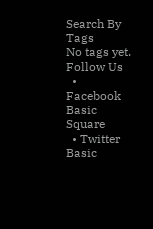Search By Tags
No tags yet.
Follow Us
  • Facebook Basic Square
  • Twitter Basic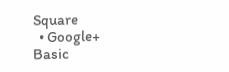Square
  • Google+ Basic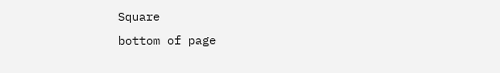Square
bottom of page